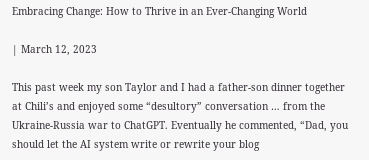Embracing Change: How to Thrive in an Ever-Changing World

| March 12, 2023

This past week my son Taylor and I had a father-son dinner together at Chili’s and enjoyed some “desultory” conversation … from the Ukraine-Russia war to ChatGPT. Eventually he commented, “Dad, you should let the AI system write or rewrite your blog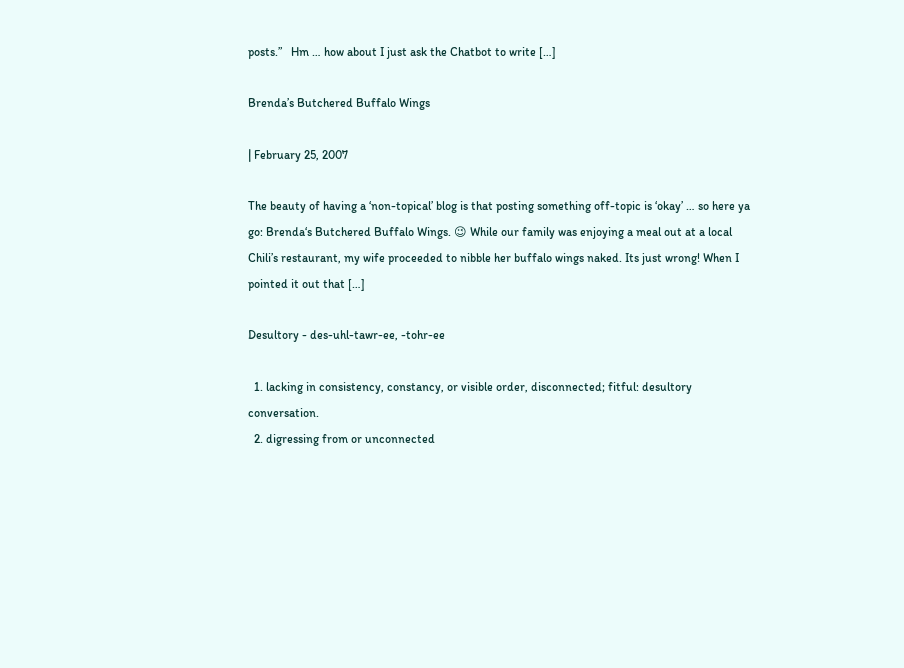posts.”   Hm … how about I just ask the Chatbot to write […]

Brenda’s Butchered Buffalo Wings

| February 25, 2007

The beauty of having a ‘non-topical’ blog is that posting something off-topic is ‘okay’ … so here ya go: Brenda‘s Butchered Buffalo Wings. 😉 While our family was enjoying a meal out at a local Chili’s restaurant, my wife proceeded to nibble her buffalo wings naked. Its just wrong! When I pointed it out that […]

Desultory - des-uhl-tawr-ee, -tohr-ee

  1. lacking in consistency, constancy, or visible order, disconnected; fitful: desultory conversation.
  2. digressing from or unconnected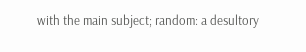with the main subject; random: a desultory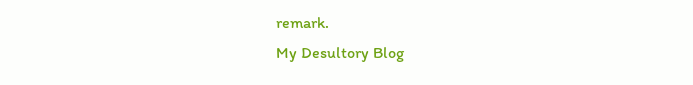remark.
My Desultory Blog